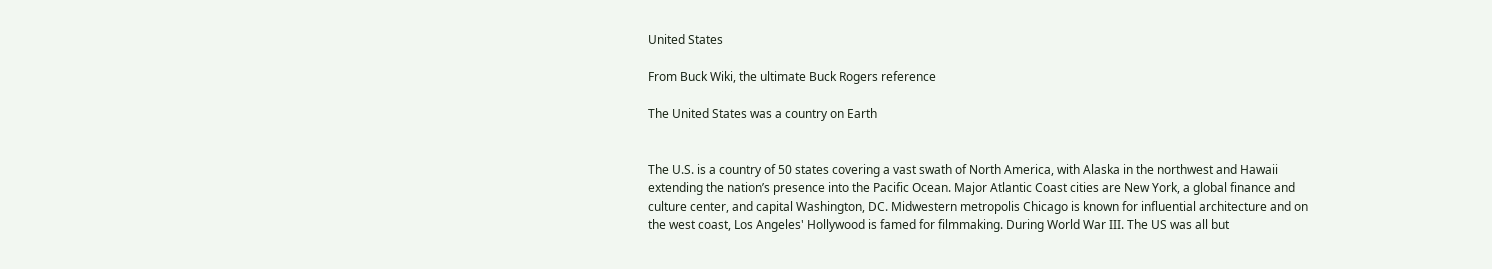United States

From Buck Wiki, the ultimate Buck Rogers reference

The United States was a country on Earth


The U.S. is a country of 50 states covering a vast swath of North America, with Alaska in the northwest and Hawaii extending the nation’s presence into the Pacific Ocean. Major Atlantic Coast cities are New York, a global finance and culture center, and capital Washington, DC. Midwestern metropolis Chicago is known for influential architecture and on the west coast, Los Angeles' Hollywood is famed for filmmaking. During World War III. The US was all but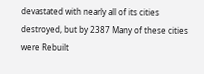devastated with nearly all of its cities destroyed, but by 2387 Many of these cities were Rebuilt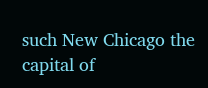such New Chicago the capital of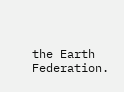the Earth Federation.